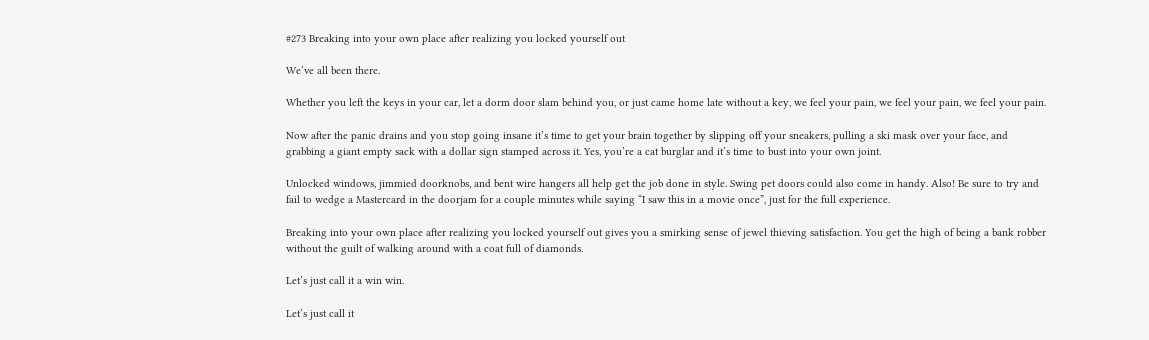#273 Breaking into your own place after realizing you locked yourself out

We’ve all been there.

Whether you left the keys in your car, let a dorm door slam behind you, or just came home late without a key, we feel your pain, we feel your pain, we feel your pain.

Now after the panic drains and you stop going insane it’s time to get your brain together by slipping off your sneakers, pulling a ski mask over your face, and grabbing a giant empty sack with a dollar sign stamped across it. Yes, you’re a cat burglar and it’s time to bust into your own joint.

Unlocked windows, jimmied doorknobs, and bent wire hangers all help get the job done in style. Swing pet doors could also come in handy. Also! Be sure to try and fail to wedge a Mastercard in the doorjam for a couple minutes while saying “I saw this in a movie once”, just for the full experience.

Breaking into your own place after realizing you locked yourself out gives you a smirking sense of jewel thieving satisfaction. You get the high of being a bank robber without the guilt of walking around with a coat full of diamonds.

Let’s just call it a win win.

Let’s just call it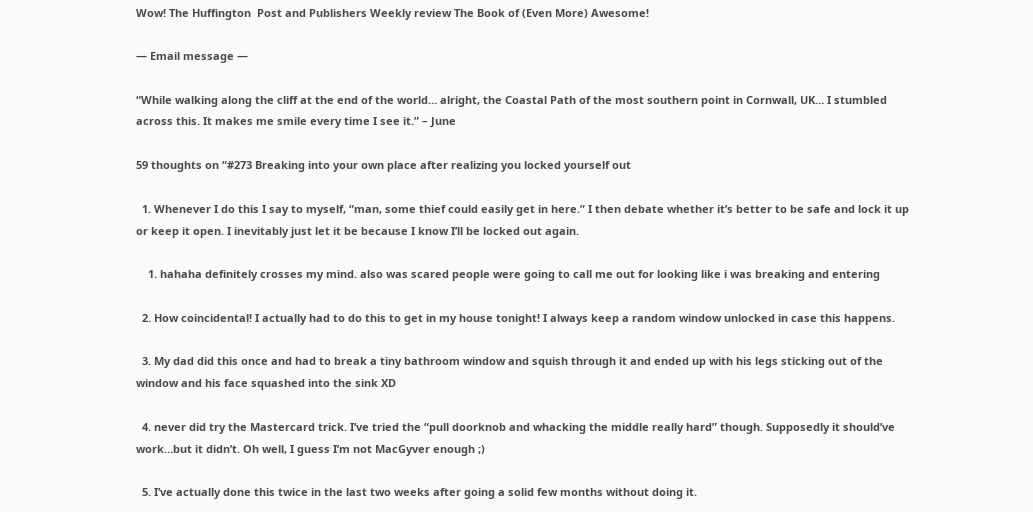Wow! The Huffington  Post and Publishers Weekly review The Book of (Even More) Awesome!

— Email message —

“While walking along the cliff at the end of the world… alright, the Coastal Path of the most southern point in Cornwall, UK… I stumbled across this. It makes me smile every time I see it.” – June

59 thoughts on “#273 Breaking into your own place after realizing you locked yourself out

  1. Whenever I do this I say to myself, “man, some thief could easily get in here.” I then debate whether it’s better to be safe and lock it up or keep it open. I inevitably just let it be because I know I’ll be locked out again.

    1. hahaha definitely crosses my mind. also was scared people were going to call me out for looking like i was breaking and entering

  2. How coincidental! I actually had to do this to get in my house tonight! I always keep a random window unlocked in case this happens.

  3. My dad did this once and had to break a tiny bathroom window and squish through it and ended up with his legs sticking out of the window and his face squashed into the sink XD

  4. never did try the Mastercard trick. I’ve tried the “pull doorknob and whacking the middle really hard” though. Supposedly it should’ve work…but it didn’t. Oh well, I guess I’m not MacGyver enough ;)

  5. I’ve actually done this twice in the last two weeks after going a solid few months without doing it.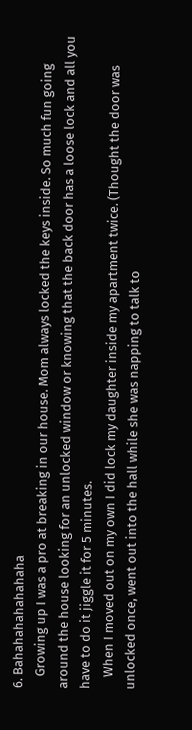6. Bahahahahahahaha
    Growing up I was a pro at breaking in our house. Mom always locked the keys inside. So much fun going around the house looking for an unlocked window or knowing that the back door has a loose lock and all you have to do it jiggle it for 5 minutes.
    When I moved out on my own I did lock my daughter inside my apartment twice. (Thought the door was unlocked once, went out into the hall while she was napping to talk to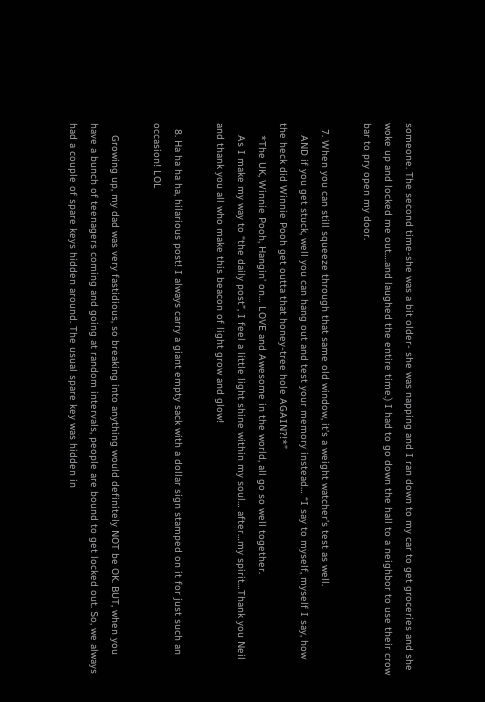someone. The second time-she was a bit older- she was napping and I ran down to my car to get groceries and she woke up and locked me out….and laughed the entire time.) I had to go down the hall to a neighbor to use their crow bar to pry open my door.

  7. When you can still squeeze through that same old window, it’s a weight watcher’s test as well.
    AND if you get stuck, well you can hang out and test your memory instead… “I say to myself, myself I say, how the heck did Winnie Pooh get outta that honey-tree hole AGAIN?!*”
    *The UK, Winnie Pooh, Hangin’ on… LOVE and Awesome in the world, all go so well together.
    As I make my way to “the daily post”, I feel a little light shine within my soul… after…my spirit…Thank you Neil and thank you all who make this beacon of light grow and glow!

  8. Ha ha ha ha, hilarious post! I always carry a giant empty sack with a dollar sign stamped on it for just such an occasion! LOL

    Growing up, my dad was very fastidious, so breaking into anything would definitely NOT be OK. BUT, when you have a bunch of teenagers coming and going at random intervals, people are bound to get locked out. So, we always had a couple of spare keys hidden around. The usual spare key was hidden in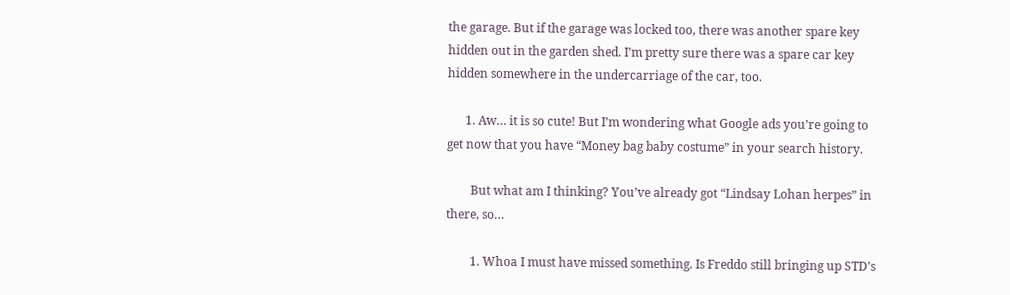the garage. But if the garage was locked too, there was another spare key hidden out in the garden shed. I’m pretty sure there was a spare car key hidden somewhere in the undercarriage of the car, too.

      1. Aw… it is so cute! But I’m wondering what Google ads you’re going to get now that you have “Money bag baby costume” in your search history.

        But what am I thinking? You’ve already got “Lindsay Lohan herpes” in there, so…

        1. Whoa I must have missed something. Is Freddo still bringing up STD’s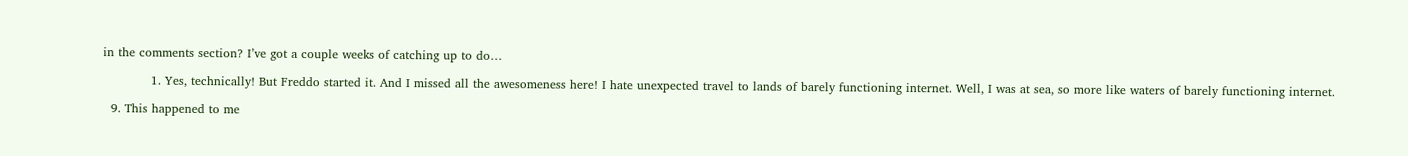in the comments section? I’ve got a couple weeks of catching up to do…

            1. Yes, technically! But Freddo started it. And I missed all the awesomeness here! I hate unexpected travel to lands of barely functioning internet. Well, I was at sea, so more like waters of barely functioning internet.

  9. This happened to me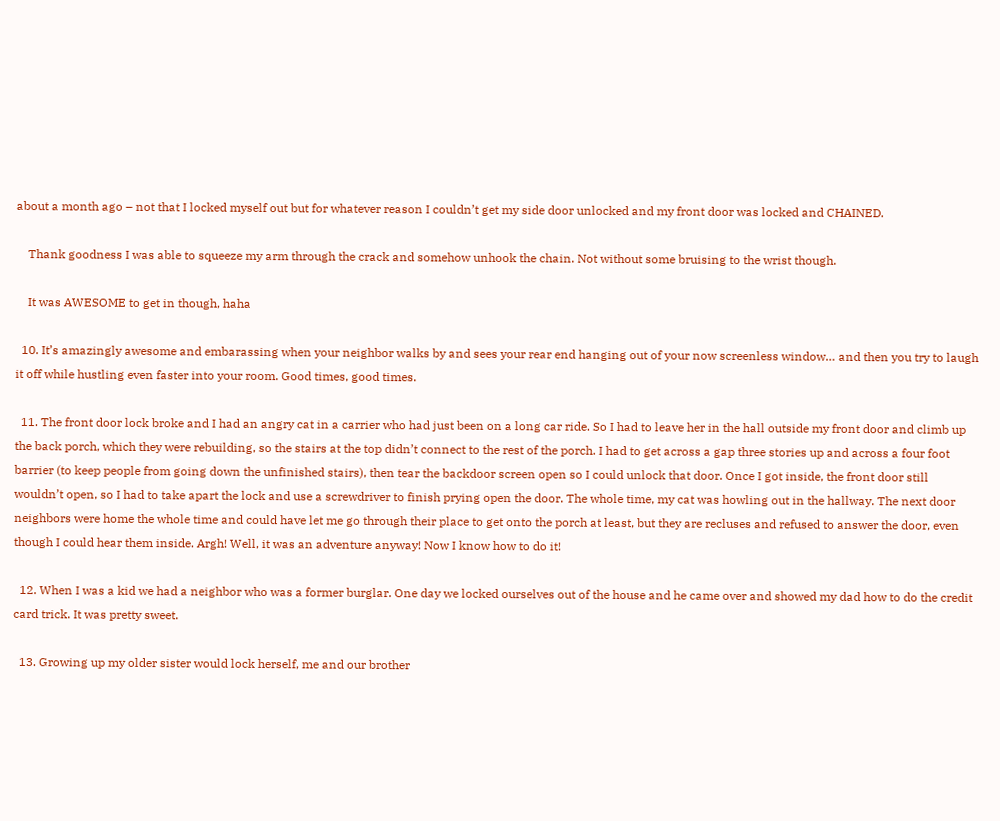about a month ago – not that I locked myself out but for whatever reason I couldn’t get my side door unlocked and my front door was locked and CHAINED.

    Thank goodness I was able to squeeze my arm through the crack and somehow unhook the chain. Not without some bruising to the wrist though.

    It was AWESOME to get in though, haha

  10. It’s amazingly awesome and embarassing when your neighbor walks by and sees your rear end hanging out of your now screenless window… and then you try to laugh it off while hustling even faster into your room. Good times, good times.

  11. The front door lock broke and I had an angry cat in a carrier who had just been on a long car ride. So I had to leave her in the hall outside my front door and climb up the back porch, which they were rebuilding, so the stairs at the top didn’t connect to the rest of the porch. I had to get across a gap three stories up and across a four foot barrier (to keep people from going down the unfinished stairs), then tear the backdoor screen open so I could unlock that door. Once I got inside, the front door still wouldn’t open, so I had to take apart the lock and use a screwdriver to finish prying open the door. The whole time, my cat was howling out in the hallway. The next door neighbors were home the whole time and could have let me go through their place to get onto the porch at least, but they are recluses and refused to answer the door, even though I could hear them inside. Argh! Well, it was an adventure anyway! Now I know how to do it!

  12. When I was a kid we had a neighbor who was a former burglar. One day we locked ourselves out of the house and he came over and showed my dad how to do the credit card trick. It was pretty sweet.

  13. Growing up my older sister would lock herself, me and our brother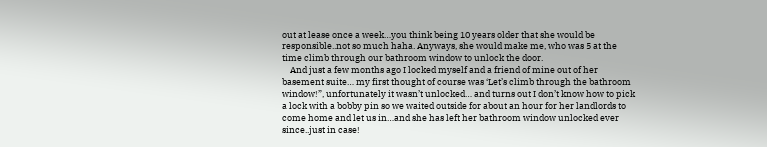out at lease once a week…you think being 10 years older that she would be responsible..not so much haha. Anyways, she would make me, who was 5 at the time climb through our bathroom window to unlock the door.
    And just a few months ago I locked myself and a friend of mine out of her basement suite… my first thought of course was ‘Let’s climb through the bathroom window!”, unfortunately it wasn’t unlocked… and turns out I don’t know how to pick a lock with a bobby pin so we waited outside for about an hour for her landlords to come home and let us in…and she has left her bathroom window unlocked ever since..just in case!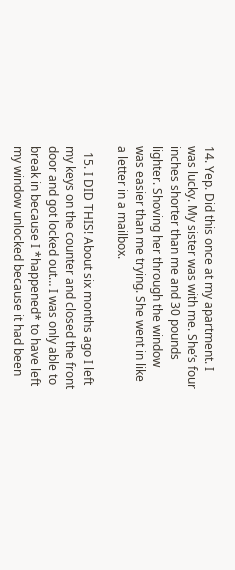14. Yep. Did this once at my apartment. I was lucky. My sister was with me. She’s four inches shorter than me and 30 pounds lighter. Shoving her through the window was easier than me trying. She went in like a letter in a mailbox.

  15. I DID THIS! About six months ago I left my keys on the counter and closed the front door and got locked out… I was only able to break in because I *happened* to have left my window unlocked because it had been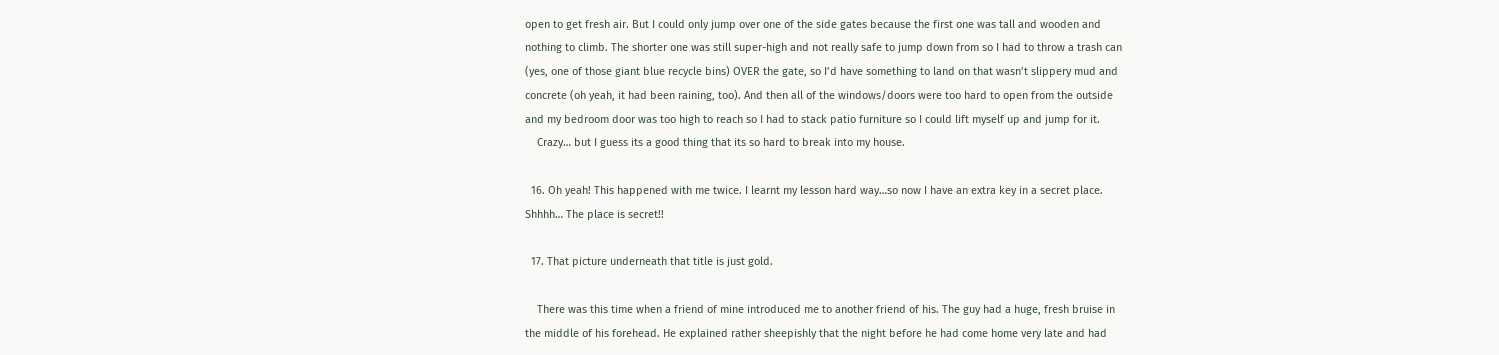open to get fresh air. But I could only jump over one of the side gates because the first one was tall and wooden and nothing to climb. The shorter one was still super-high and not really safe to jump down from so I had to throw a trash can (yes, one of those giant blue recycle bins) OVER the gate, so I’d have something to land on that wasn’t slippery mud and concrete (oh yeah, it had been raining, too). And then all of the windows/doors were too hard to open from the outside and my bedroom door was too high to reach so I had to stack patio furniture so I could lift myself up and jump for it.
    Crazy… but I guess its a good thing that its so hard to break into my house.

  16. Oh yeah! This happened with me twice. I learnt my lesson hard way…so now I have an extra key in a secret place. Shhhh… The place is secret!!

  17. That picture underneath that title is just gold.

    There was this time when a friend of mine introduced me to another friend of his. The guy had a huge, fresh bruise in the middle of his forehead. He explained rather sheepishly that the night before he had come home very late and had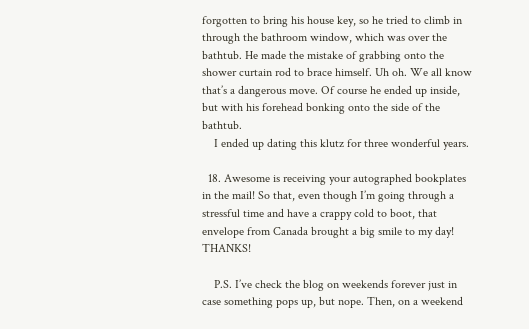forgotten to bring his house key, so he tried to climb in through the bathroom window, which was over the bathtub. He made the mistake of grabbing onto the shower curtain rod to brace himself. Uh oh. We all know that’s a dangerous move. Of course he ended up inside, but with his forehead bonking onto the side of the bathtub.
    I ended up dating this klutz for three wonderful years.

  18. Awesome is receiving your autographed bookplates in the mail! So that, even though I’m going through a stressful time and have a crappy cold to boot, that envelope from Canada brought a big smile to my day! THANKS!

    P.S. I’ve check the blog on weekends forever just in case something pops up, but nope. Then, on a weekend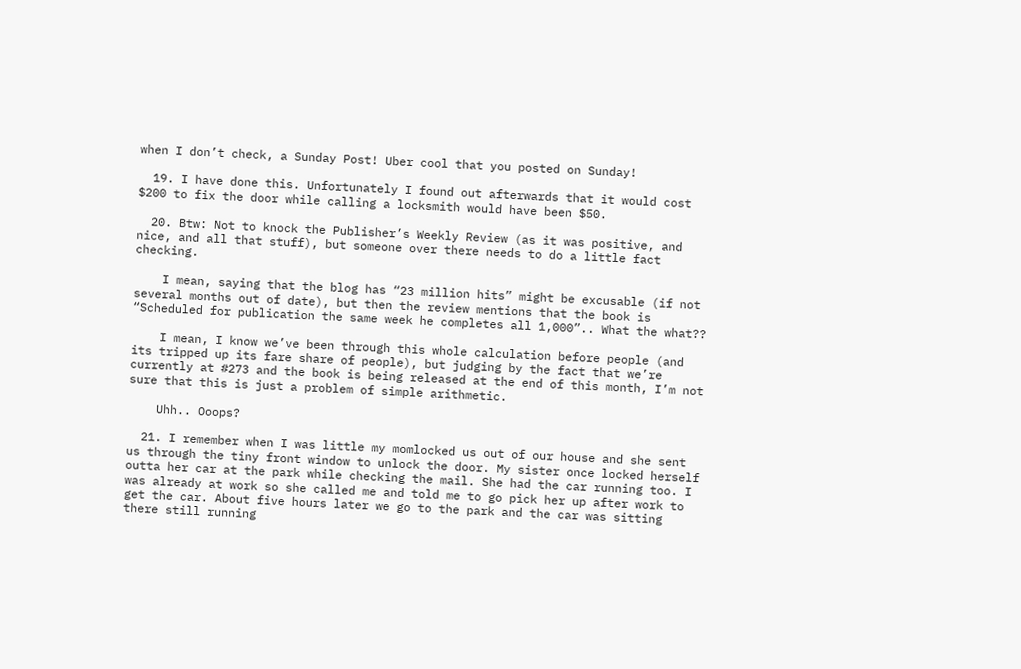when I don’t check, a Sunday Post! Uber cool that you posted on Sunday!

  19. I have done this. Unfortunately I found out afterwards that it would cost $200 to fix the door while calling a locksmith would have been $50.

  20. Btw: Not to knock the Publisher’s Weekly Review (as it was positive, and nice, and all that stuff), but someone over there needs to do a little fact checking.

    I mean, saying that the blog has “23 million hits” might be excusable (if not several months out of date), but then the review mentions that the book is “Scheduled for publication the same week he completes all 1,000”.. What the what??

    I mean, I know we’ve been through this whole calculation before people (and its tripped up its fare share of people), but judging by the fact that we’re currently at #273 and the book is being released at the end of this month, I’m not sure that this is just a problem of simple arithmetic.

    Uhh.. Ooops?

  21. I remember when I was little my momlocked us out of our house and she sent us through the tiny front window to unlock the door. My sister once locked herself outta her car at the park while checking the mail. She had the car running too. I was already at work so she called me and told me to go pick her up after work to get the car. About five hours later we go to the park and the car was sitting there still running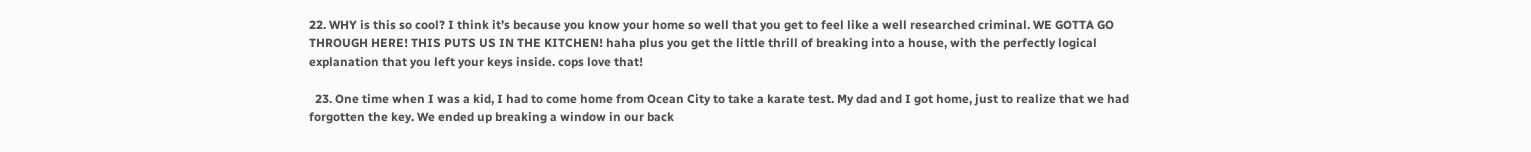22. WHY is this so cool? I think it’s because you know your home so well that you get to feel like a well researched criminal. WE GOTTA GO THROUGH HERE! THIS PUTS US IN THE KITCHEN! haha plus you get the little thrill of breaking into a house, with the perfectly logical explanation that you left your keys inside. cops love that!

  23. One time when I was a kid, I had to come home from Ocean City to take a karate test. My dad and I got home, just to realize that we had forgotten the key. We ended up breaking a window in our back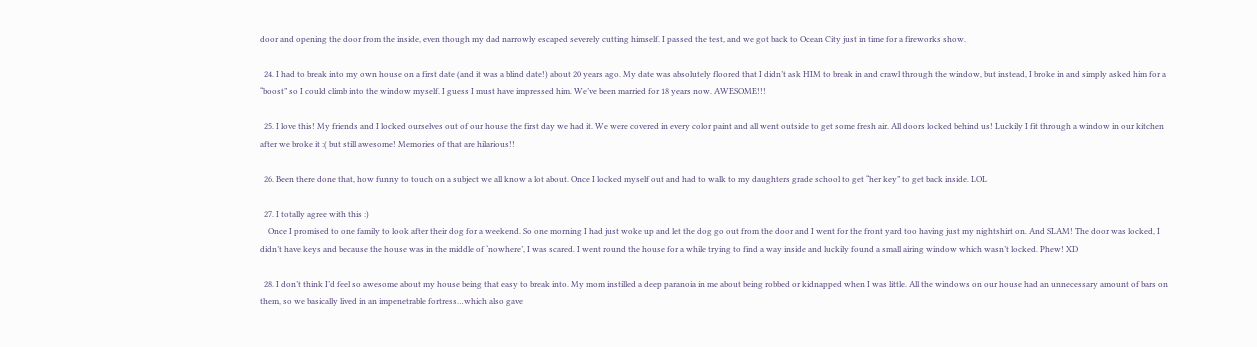door and opening the door from the inside, even though my dad narrowly escaped severely cutting himself. I passed the test, and we got back to Ocean City just in time for a fireworks show.

  24. I had to break into my own house on a first date (and it was a blind date!) about 20 years ago. My date was absolutely floored that I didn’t ask HIM to break in and crawl through the window, but instead, I broke in and simply asked him for a “boost” so I could climb into the window myself. I guess I must have impressed him. We’ve been married for 18 years now. AWESOME!!!

  25. I love this! My friends and I locked ourselves out of our house the first day we had it. We were covered in every color paint and all went outside to get some fresh air. All doors locked behind us! Luckily I fit through a window in our kitchen after we broke it :( but still awesome! Memories of that are hilarious!!

  26. Been there done that, how funny to touch on a subject we all know a lot about. Once I locked myself out and had to walk to my daughters grade school to get “her key” to get back inside. LOL

  27. I totally agree with this :)
    Once I promised to one family to look after their dog for a weekend. So one morning I had just woke up and let the dog go out from the door and I went for the front yard too having just my nightshirt on. And SLAM! The door was locked, I didn’t have keys and because the house was in the middle of ‘nowhere’, I was scared. I went round the house for a while trying to find a way inside and luckily found a small airing window which wasn’t locked. Phew! XD

  28. I don’t think I’d feel so awesome about my house being that easy to break into. My mom instilled a deep paranoia in me about being robbed or kidnapped when I was little. All the windows on our house had an unnecessary amount of bars on them, so we basically lived in an impenetrable fortress…which also gave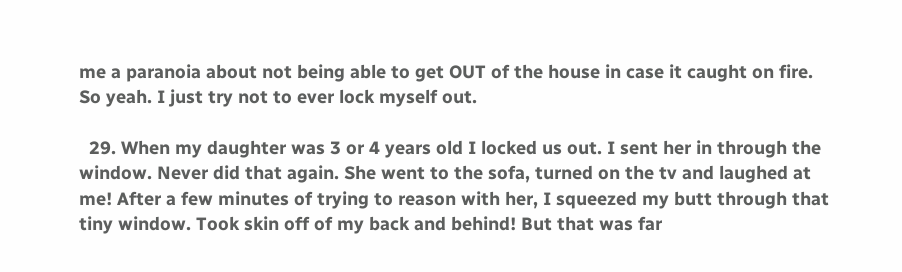me a paranoia about not being able to get OUT of the house in case it caught on fire. So yeah. I just try not to ever lock myself out.

  29. When my daughter was 3 or 4 years old I locked us out. I sent her in through the window. Never did that again. She went to the sofa, turned on the tv and laughed at me! After a few minutes of trying to reason with her, I squeezed my butt through that tiny window. Took skin off of my back and behind! But that was far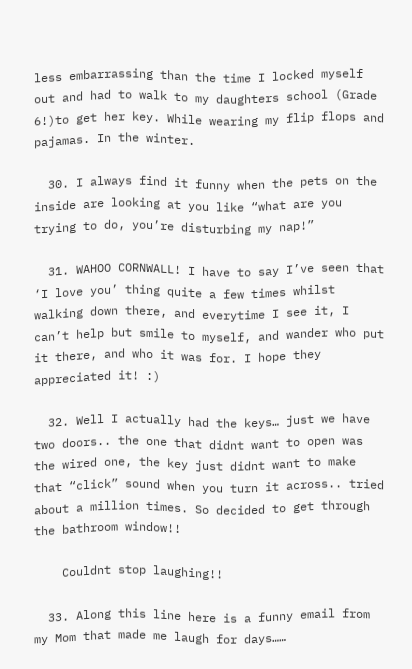less embarrassing than the time I locked myself out and had to walk to my daughters school (Grade 6!)to get her key. While wearing my flip flops and pajamas. In the winter.

  30. I always find it funny when the pets on the inside are looking at you like “what are you trying to do, you’re disturbing my nap!”

  31. WAHOO CORNWALL! I have to say I’ve seen that ‘I love you’ thing quite a few times whilst walking down there, and everytime I see it, I can’t help but smile to myself, and wander who put it there, and who it was for. I hope they appreciated it! :)

  32. Well I actually had the keys… just we have two doors.. the one that didnt want to open was the wired one, the key just didnt want to make that “click” sound when you turn it across.. tried about a million times. So decided to get through the bathroom window!!

    Couldnt stop laughing!!

  33. Along this line here is a funny email from my Mom that made me laugh for days……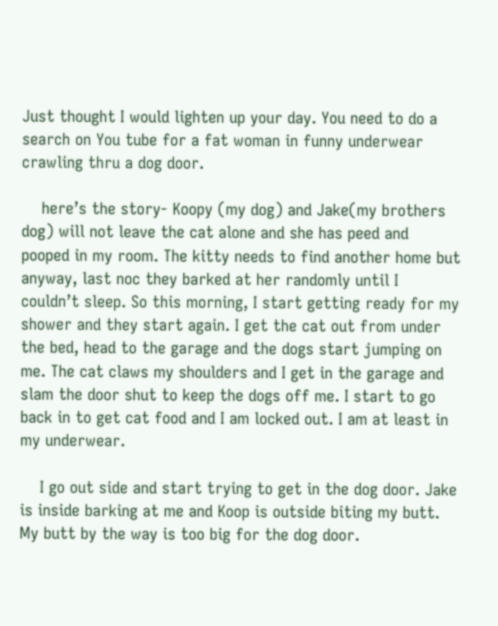Just thought I would lighten up your day. You need to do a search on You tube for a fat woman in funny underwear crawling thru a dog door.

    here’s the story- Koopy (my dog) and Jake(my brothers dog) will not leave the cat alone and she has peed and pooped in my room. The kitty needs to find another home but anyway, last noc they barked at her randomly until I couldn’t sleep. So this morning, I start getting ready for my shower and they start again. I get the cat out from under the bed, head to the garage and the dogs start jumping on me. The cat claws my shoulders and I get in the garage and slam the door shut to keep the dogs off me. I start to go back in to get cat food and I am locked out. I am at least in my underwear.

    I go out side and start trying to get in the dog door. Jake is inside barking at me and Koop is outside biting my butt. My butt by the way is too big for the dog door.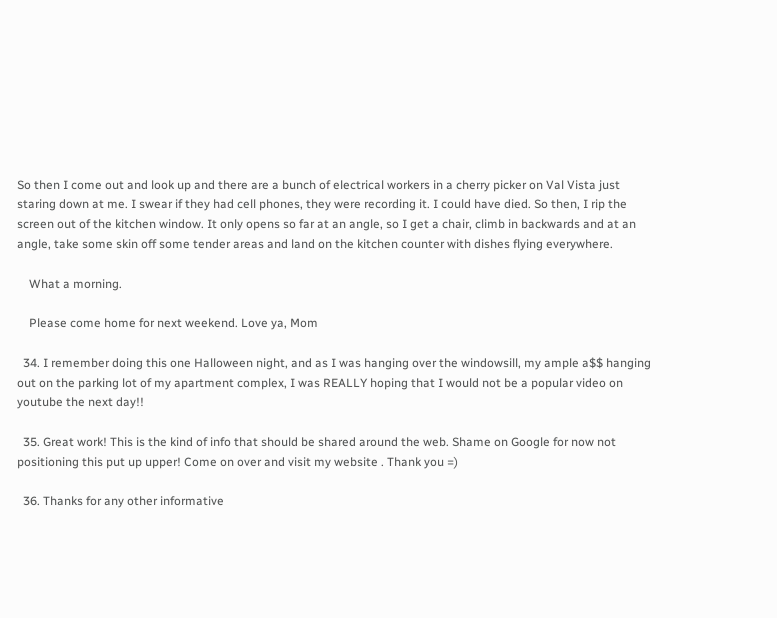So then I come out and look up and there are a bunch of electrical workers in a cherry picker on Val Vista just staring down at me. I swear if they had cell phones, they were recording it. I could have died. So then, I rip the screen out of the kitchen window. It only opens so far at an angle, so I get a chair, climb in backwards and at an angle, take some skin off some tender areas and land on the kitchen counter with dishes flying everywhere.

    What a morning.

    Please come home for next weekend. Love ya, Mom

  34. I remember doing this one Halloween night, and as I was hanging over the windowsill, my ample a$$ hanging out on the parking lot of my apartment complex, I was REALLY hoping that I would not be a popular video on youtube the next day!!

  35. Great work! This is the kind of info that should be shared around the web. Shame on Google for now not positioning this put up upper! Come on over and visit my website . Thank you =)

  36. Thanks for any other informative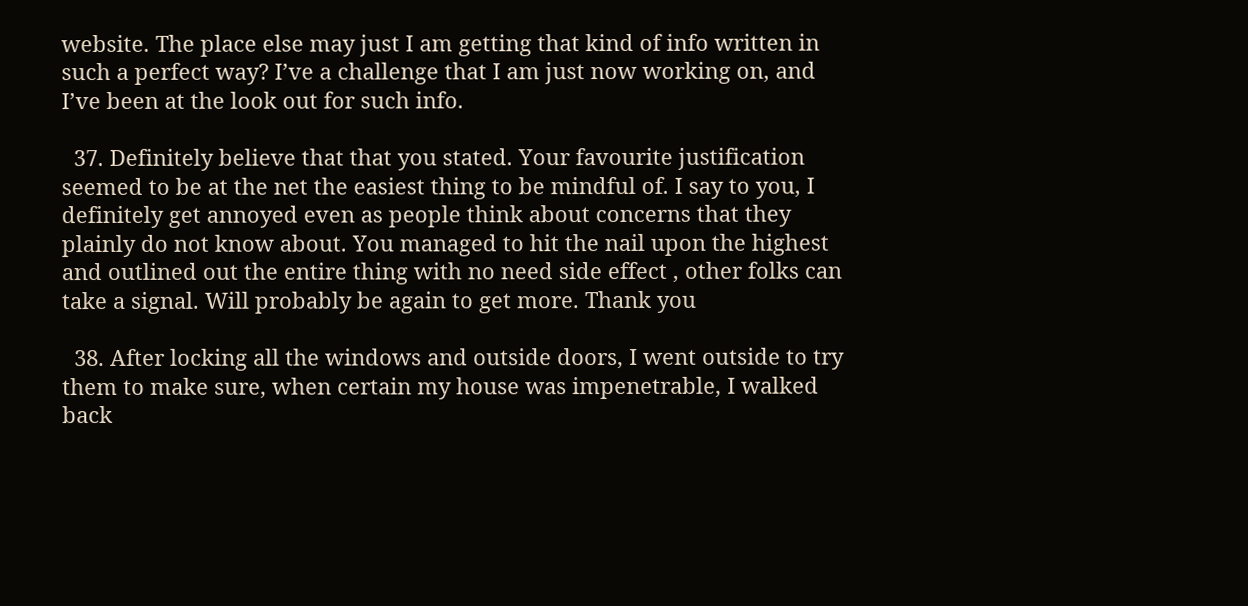website. The place else may just I am getting that kind of info written in such a perfect way? I’ve a challenge that I am just now working on, and I’ve been at the look out for such info.

  37. Definitely believe that that you stated. Your favourite justification seemed to be at the net the easiest thing to be mindful of. I say to you, I definitely get annoyed even as people think about concerns that they plainly do not know about. You managed to hit the nail upon the highest and outlined out the entire thing with no need side effect , other folks can take a signal. Will probably be again to get more. Thank you

  38. After locking all the windows and outside doors, I went outside to try them to make sure, when certain my house was impenetrable, I walked back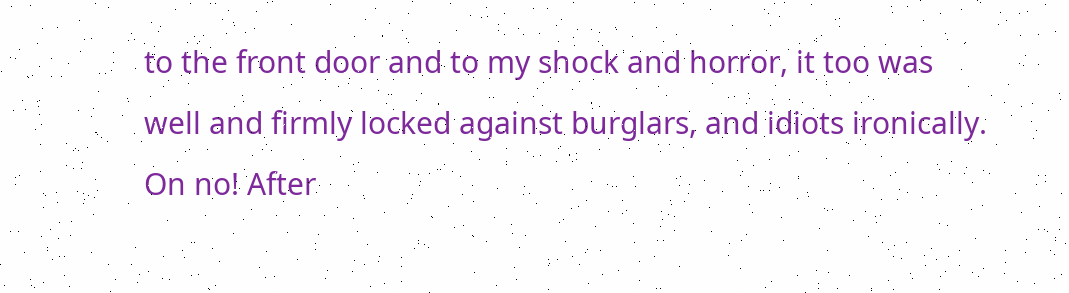to the front door and to my shock and horror, it too was well and firmly locked against burglars, and idiots ironically. On no! After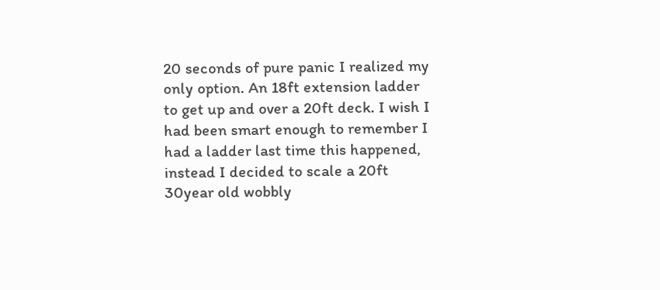20 seconds of pure panic I realized my only option. An 18ft extension ladder to get up and over a 20ft deck. I wish I had been smart enough to remember I had a ladder last time this happened, instead I decided to scale a 20ft 30year old wobbly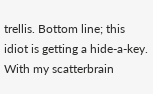trellis. Bottom line; this idiot is getting a hide-a-key. With my scatterbrain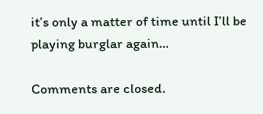it’s only a matter of time until I’ll be playing burglar again…

Comments are closed.